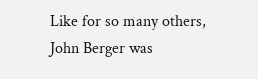Like for so many others, John Berger was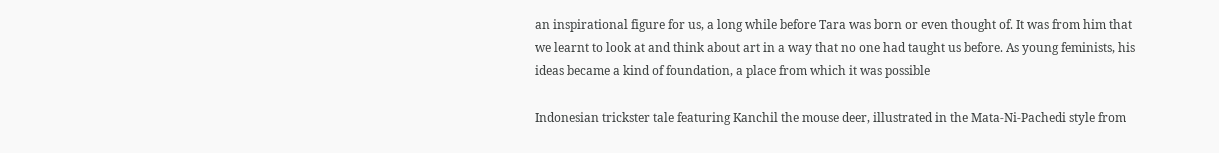an inspirational figure for us, a long while before Tara was born or even thought of. It was from him that we learnt to look at and think about art in a way that no one had taught us before. As young feminists, his ideas became a kind of foundation, a place from which it was possible

Indonesian trickster tale featuring Kanchil the mouse deer, illustrated in the Mata-Ni-Pachedi style from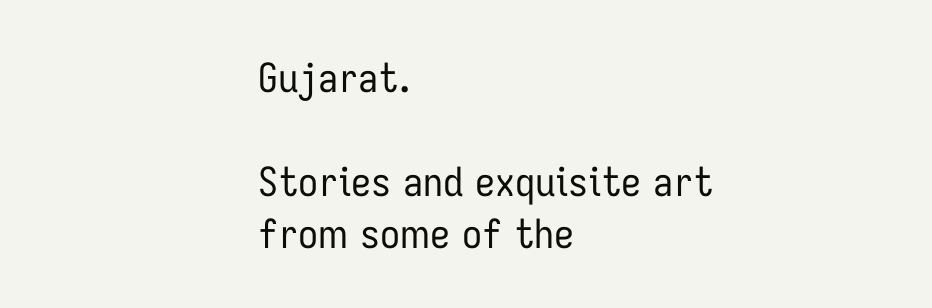Gujarat.

Stories and exquisite art from some of the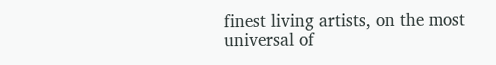finest living artists, on the most universal of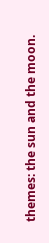themes: the sun and the moon.